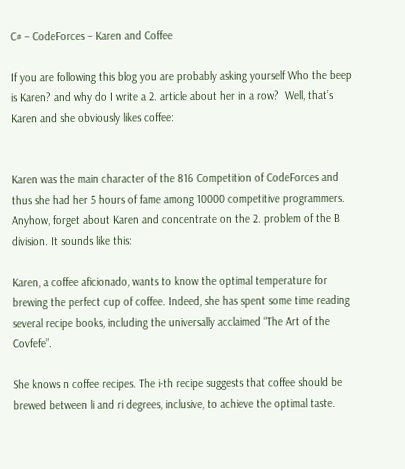C# – CodeForces – Karen and Coffee

If you are following this blog you are probably asking yourself Who the beep is Karen? and why do I write a 2. article about her in a row?  Well, that’s Karen and she obviously likes coffee:


Karen was the main character of the 816 Competition of CodeForces and thus she had her 5 hours of fame among 10000 competitive programmers. Anyhow, forget about Karen and concentrate on the 2. problem of the B division. It sounds like this:

Karen, a coffee aficionado, wants to know the optimal temperature for brewing the perfect cup of coffee. Indeed, she has spent some time reading several recipe books, including the universally acclaimed “The Art of the Covfefe”.

She knows n coffee recipes. The i-th recipe suggests that coffee should be brewed between li and ri degrees, inclusive, to achieve the optimal taste.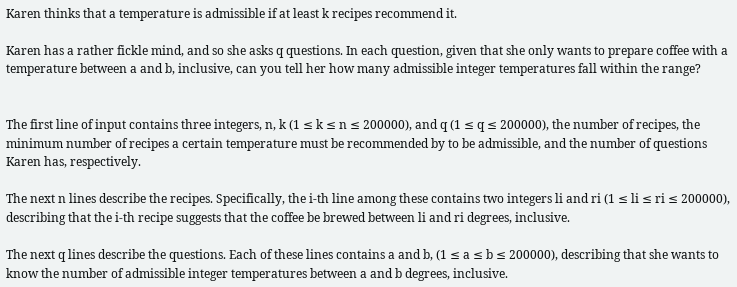Karen thinks that a temperature is admissible if at least k recipes recommend it.

Karen has a rather fickle mind, and so she asks q questions. In each question, given that she only wants to prepare coffee with a temperature between a and b, inclusive, can you tell her how many admissible integer temperatures fall within the range?


The first line of input contains three integers, n, k (1 ≤ k ≤ n ≤ 200000), and q (1 ≤ q ≤ 200000), the number of recipes, the minimum number of recipes a certain temperature must be recommended by to be admissible, and the number of questions Karen has, respectively.

The next n lines describe the recipes. Specifically, the i-th line among these contains two integers li and ri (1 ≤ li ≤ ri ≤ 200000), describing that the i-th recipe suggests that the coffee be brewed between li and ri degrees, inclusive.

The next q lines describe the questions. Each of these lines contains a and b, (1 ≤ a ≤ b ≤ 200000), describing that she wants to know the number of admissible integer temperatures between a and b degrees, inclusive.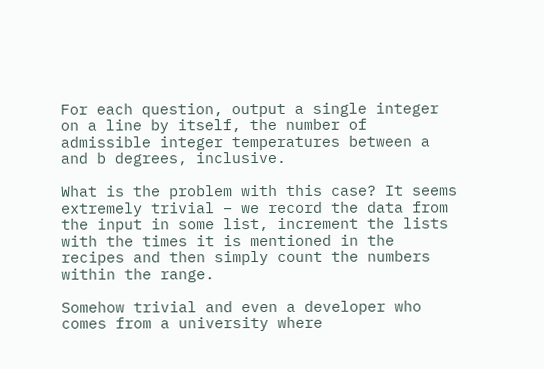For each question, output a single integer on a line by itself, the number of admissible integer temperatures between a and b degrees, inclusive.

What is the problem with this case? It seems extremely trivial – we record the data from the input in some list, increment the lists with the times it is mentioned in the recipes and then simply count the numbers within the range.

Somehow trivial and even a developer who comes from a university where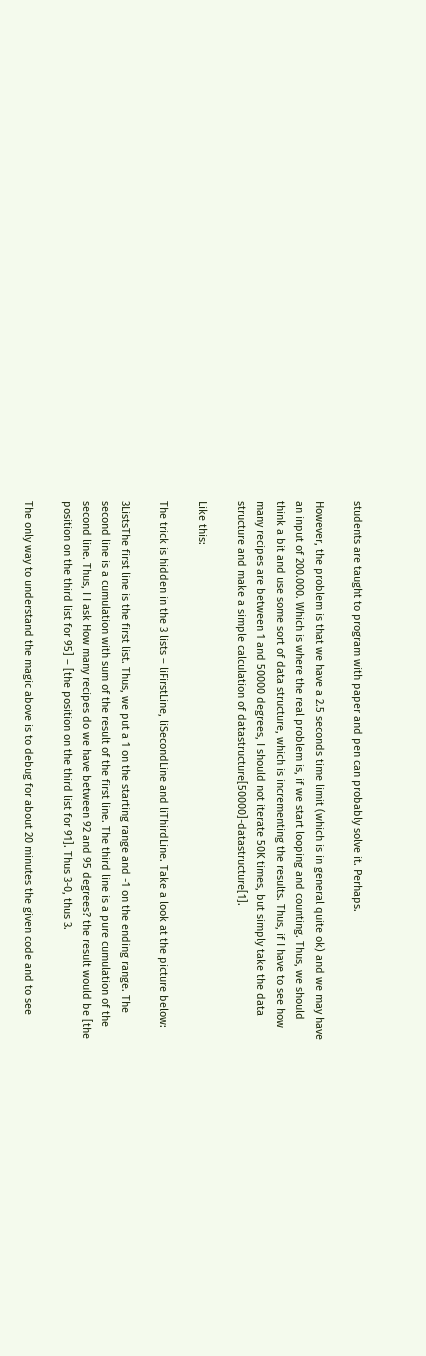students are taught to program with paper and pen can probably solve it. Perhaps.

However, the problem is that we have a 2.5 seconds time limit (which is in general quite ok) and we may have an input of 200.000. Which is where the real problem is, if we start looping and counting. Thus, we should think a bit and use some sort of data structure, which is incrementing the results. Thus, if I have to see how many recipes are between 1 and 50000 degrees, I should not iterate 50K times, but simply take the data structure and make a simple calculation of datastructure[50000]-datastructure[1].

Like this:

The trick is hidden in the 3 lists – liFirstLine, liSecondLine and liThirdLine. Take a look at the picture below:

3ListsThe first line is the first list. Thus, we put a 1 on the starting range and -1 on the ending range. The second line is a cumulation with sum of the result of the first line. The third line is a pure cumulation of the second line. Thus, I I ask How many recipes do we have between 92 and 95 degrees? the result would be [the position on the third list for 95] – [the position on the third list for 91]. Thus 3-0, thus 3.

The only way to understand the magic above is to debug for about 20 minutes the given code and to see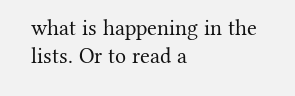what is happening in the lists. Or to read a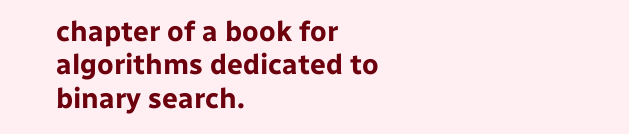chapter of a book for algorithms dedicated to binary search.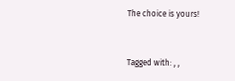The choice is yours!


Tagged with: , ,